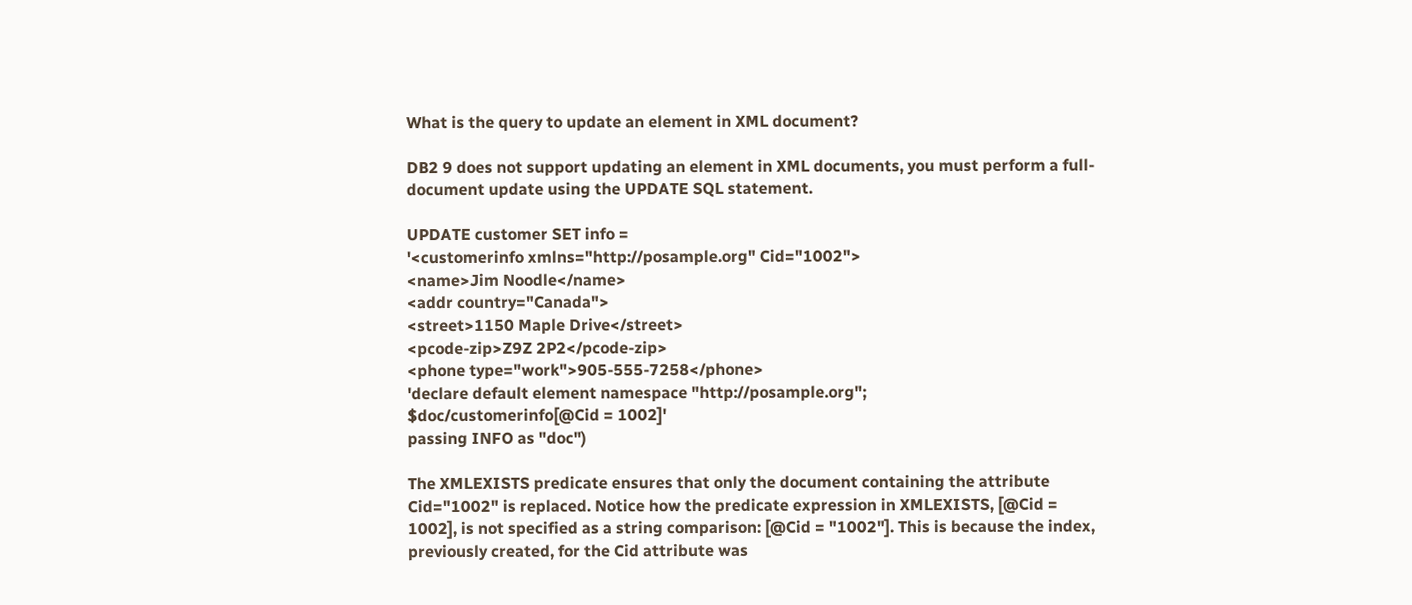What is the query to update an element in XML document?

DB2 9 does not support updating an element in XML documents, you must perform a full-document update using the UPDATE SQL statement.

UPDATE customer SET info =
'<customerinfo xmlns="http://posample.org" Cid="1002">
<name>Jim Noodle</name>
<addr country="Canada">
<street>1150 Maple Drive</street>
<pcode-zip>Z9Z 2P2</pcode-zip>
<phone type="work">905-555-7258</phone>
'declare default element namespace "http://posample.org";
$doc/customerinfo[@Cid = 1002]'
passing INFO as "doc")

The XMLEXISTS predicate ensures that only the document containing the attribute Cid="1002" is replaced. Notice how the predicate expression in XMLEXISTS, [@Cid = 1002], is not specified as a string comparison: [@Cid = "1002"]. This is because the index, previously created, for the Cid attribute was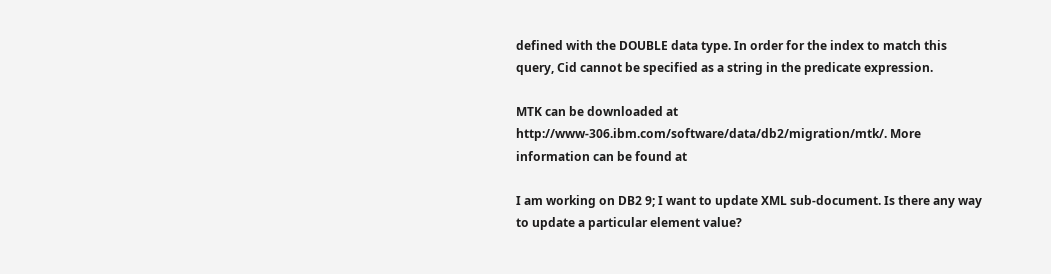defined with the DOUBLE data type. In order for the index to match this query, Cid cannot be specified as a string in the predicate expression.

MTK can be downloaded at
http://www-306.ibm.com/software/data/db2/migration/mtk/. More information can be found at

I am working on DB2 9; I want to update XML sub-document. Is there any way to update a particular element value?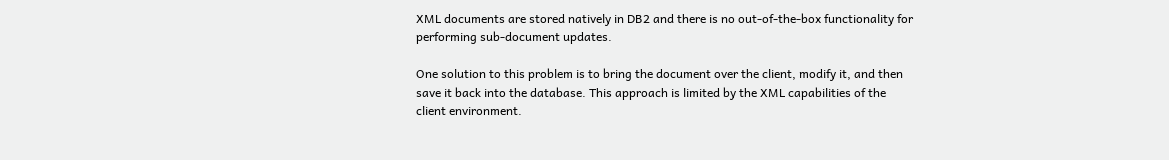XML documents are stored natively in DB2 and there is no out-of-the-box functionality for performing sub-document updates.

One solution to this problem is to bring the document over the client, modify it, and then save it back into the database. This approach is limited by the XML capabilities of the client environment.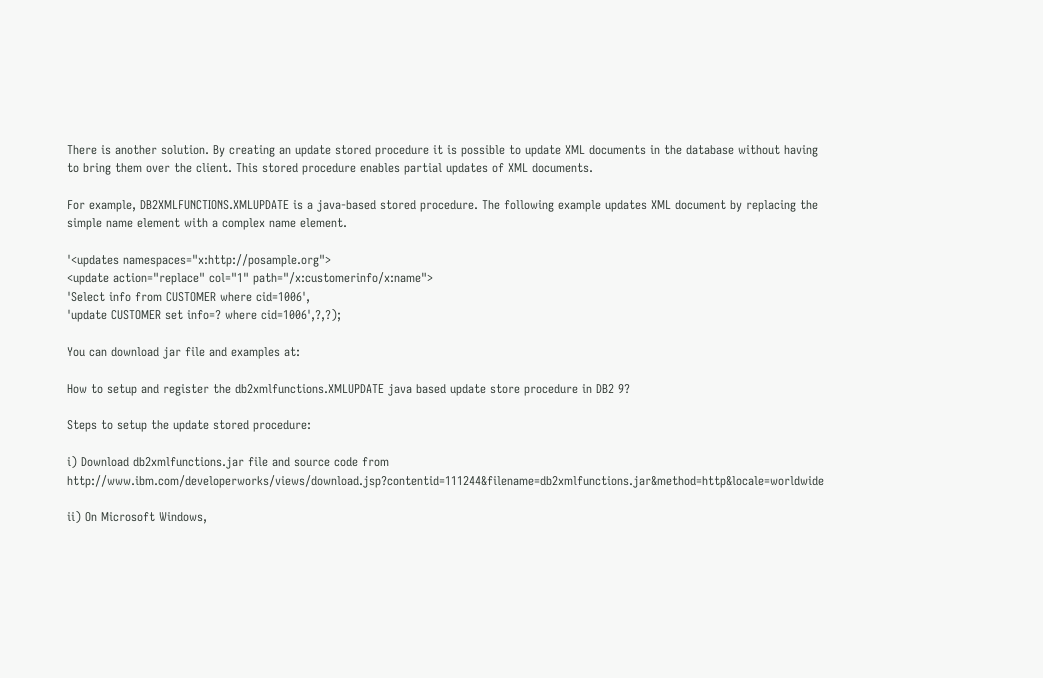There is another solution. By creating an update stored procedure it is possible to update XML documents in the database without having to bring them over the client. This stored procedure enables partial updates of XML documents.

For example, DB2XMLFUNCTIONS.XMLUPDATE is a java-based stored procedure. The following example updates XML document by replacing the simple name element with a complex name element.

'<updates namespaces="x:http://posample.org">
<update action="replace" col="1" path="/x:customerinfo/x:name">
'Select info from CUSTOMER where cid=1006',
'update CUSTOMER set info=? where cid=1006',?,?);

You can download jar file and examples at:

How to setup and register the db2xmlfunctions.XMLUPDATE java based update store procedure in DB2 9?

Steps to setup the update stored procedure:

i) Download db2xmlfunctions.jar file and source code from http://www.ibm.com/developerworks/views/download.jsp?contentid=111244&filename=db2xmlfunctions.jar&method=http&locale=worldwide

ii) On Microsoft Windows,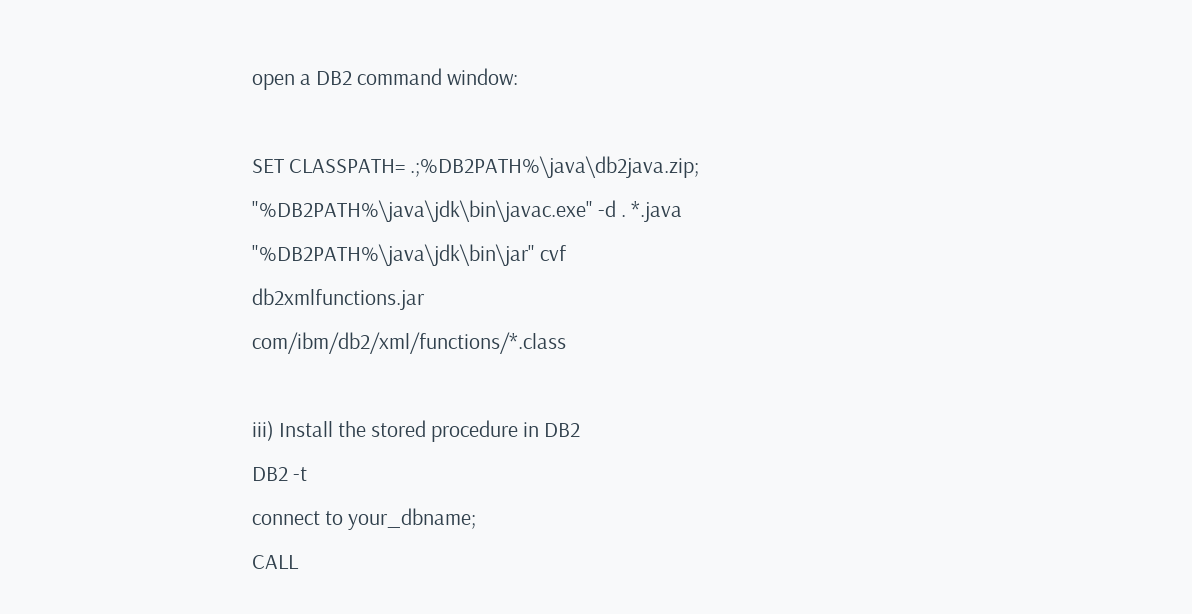open a DB2 command window:

SET CLASSPATH= .;%DB2PATH%\java\db2java.zip;
"%DB2PATH%\java\jdk\bin\javac.exe" -d . *.java
"%DB2PATH%\java\jdk\bin\jar" cvf db2xmlfunctions.jar com/ibm/db2/xml/functions/*.class

iii) Install the stored procedure in DB2
DB2 -t
connect to your_dbname;
CALL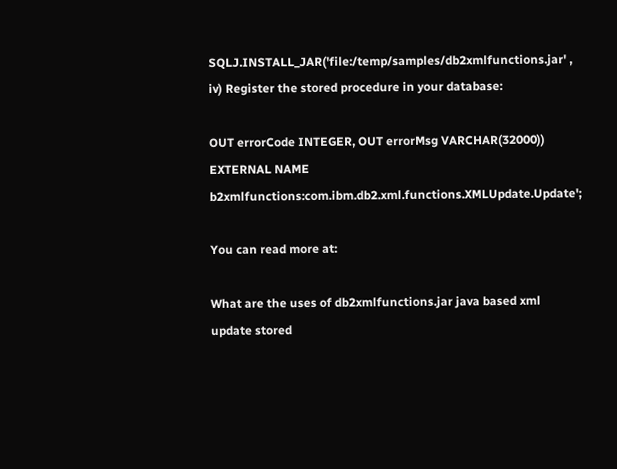SQLJ.INSTALL_JAR('file:/temp/samples/db2xmlfunctions.jar' ,
iv) Register the stored procedure in your database:

OUT errorCode INTEGER, OUT errorMsg VARCHAR(32000))
EXTERNAL NAME b2xmlfunctions:com.ibm.db2.xml.functions.XMLUpdate.Update';

You can read more at:

What are the uses of db2xmlfunctions.jar java based xml update stored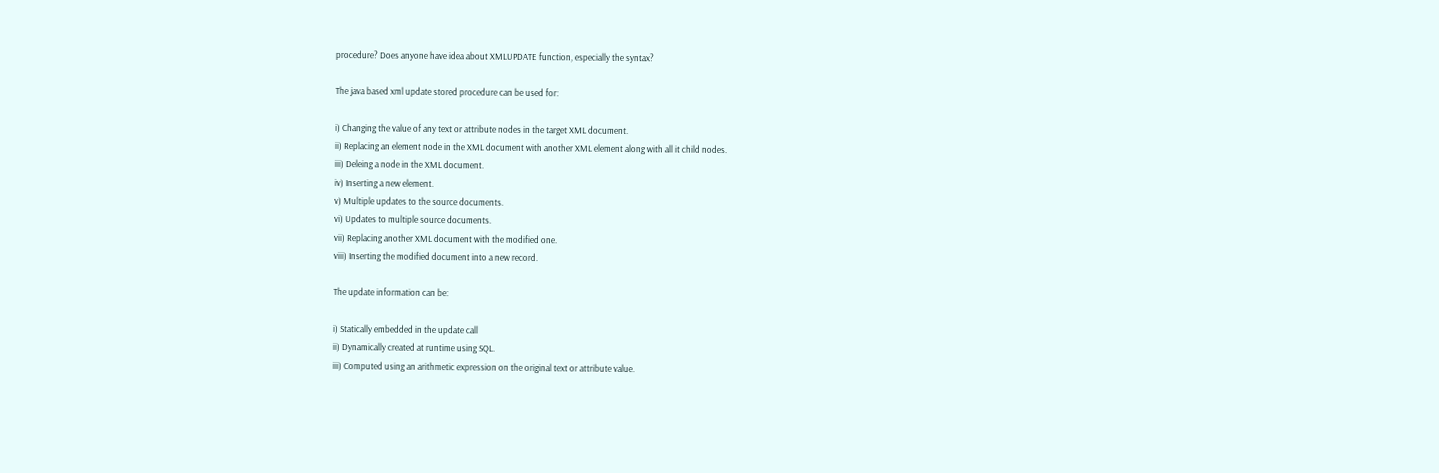procedure? Does anyone have idea about XMLUPDATE function, especially the syntax?

The java based xml update stored procedure can be used for:

i) Changing the value of any text or attribute nodes in the target XML document.
ii) Replacing an element node in the XML document with another XML element along with all it child nodes.
iii) Deleing a node in the XML document.
iv) Inserting a new element.
v) Multiple updates to the source documents.
vi) Updates to multiple source documents.
vii) Replacing another XML document with the modified one.
viii) Inserting the modified document into a new record.

The update information can be:

i) Statically embedded in the update call
ii) Dynamically created at runtime using SQL.
iii) Computed using an arithmetic expression on the original text or attribute value.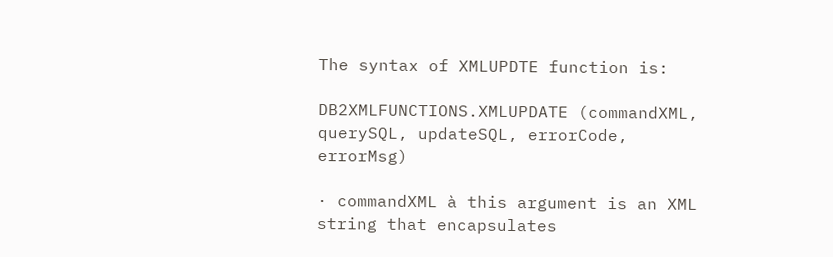The syntax of XMLUPDTE function is:

DB2XMLFUNCTIONS.XMLUPDATE (commandXML, querySQL, updateSQL, errorCode, errorMsg)

· commandXML à this argument is an XML string that encapsulates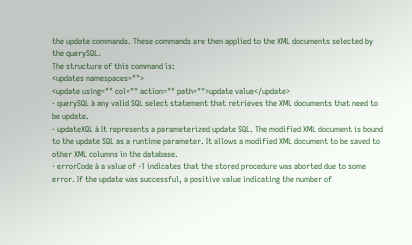the update commands. These commands are then applied to the XML documents selected by the querySQL.
The structure of this command is:
<updates namespaces="">
<update using="" col="" action="" path="">update value</update>
· querySQL à any valid SQL select statement that retrieves the XML documents that need to be update.
· updateXQL à It represents a parameterized update SQL. The modified XML document is bound to the update SQL as a runtime parameter. It allows a modified XML document to be saved to other XML columns in the database.
· errorCode à a value of -1 indicates that the stored procedure was aborted due to some error. If the update was successful, a positive value indicating the number of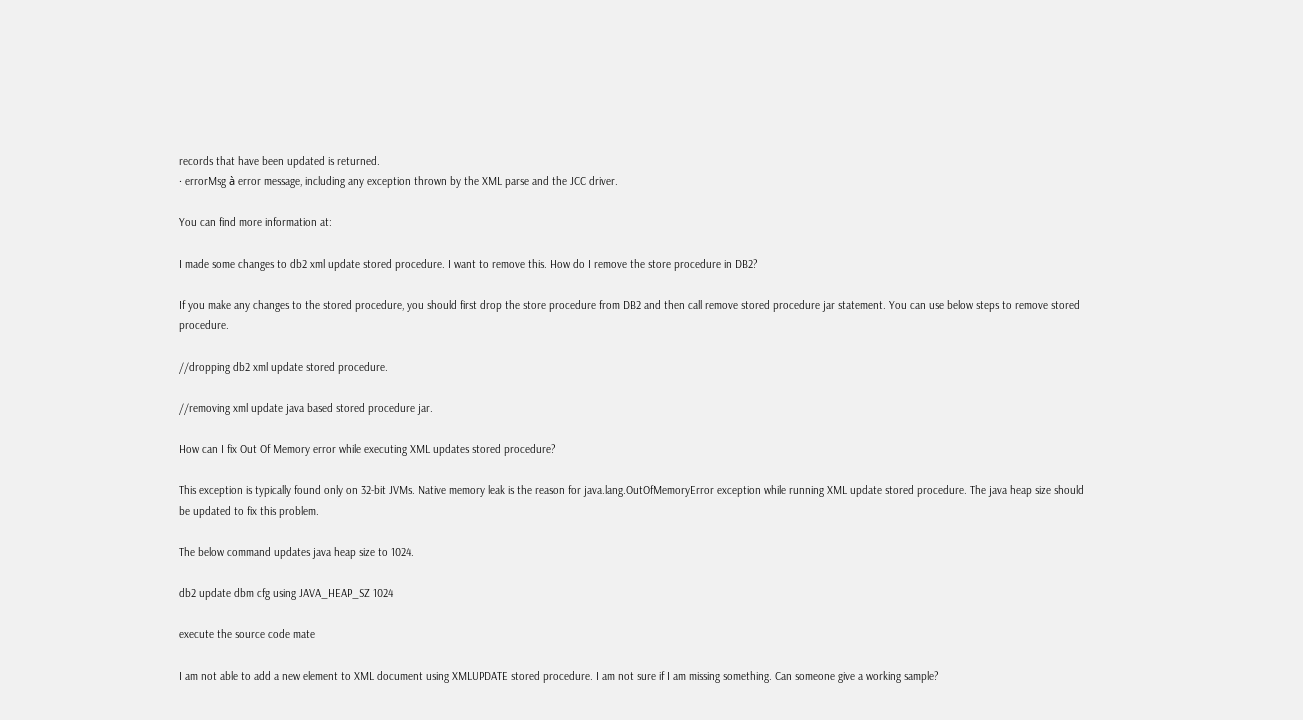records that have been updated is returned.
· errorMsg à error message, including any exception thrown by the XML parse and the JCC driver.

You can find more information at:

I made some changes to db2 xml update stored procedure. I want to remove this. How do I remove the store procedure in DB2?

If you make any changes to the stored procedure, you should first drop the store procedure from DB2 and then call remove stored procedure jar statement. You can use below steps to remove stored procedure.

//dropping db2 xml update stored procedure.

//removing xml update java based stored procedure jar.

How can I fix Out Of Memory error while executing XML updates stored procedure?

This exception is typically found only on 32-bit JVMs. Native memory leak is the reason for java.lang.OutOfMemoryError exception while running XML update stored procedure. The java heap size should be updated to fix this problem.

The below command updates java heap size to 1024.

db2 update dbm cfg using JAVA_HEAP_SZ 1024

execute the source code mate

I am not able to add a new element to XML document using XMLUPDATE stored procedure. I am not sure if I am missing something. Can someone give a working sample?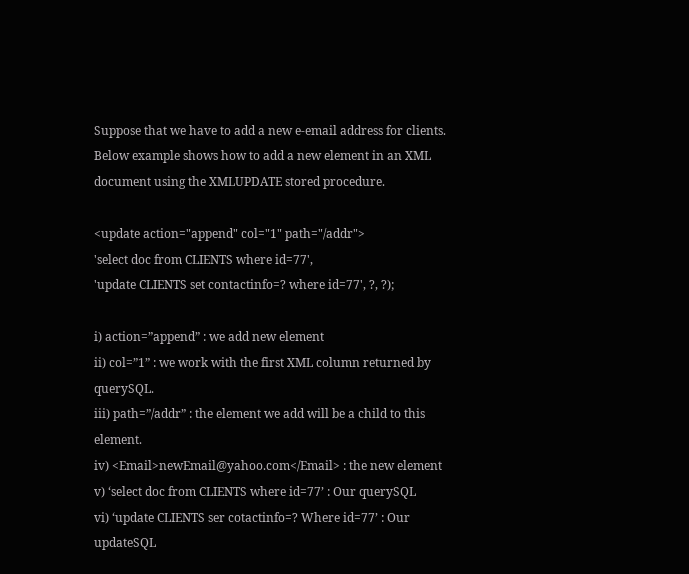Suppose that we have to add a new e-email address for clients. Below example shows how to add a new element in an XML document using the XMLUPDATE stored procedure.

<update action="append" col="1" path="/addr">
'select doc from CLIENTS where id=77',
'update CLIENTS set contactinfo=? where id=77', ?, ?);

i) action=”append” : we add new element
ii) col=”1” : we work with the first XML column returned by querySQL.
iii) path=”/addr” : the element we add will be a child to this element.
iv) <Email>newEmail@yahoo.com</Email> : the new element
v) ‘select doc from CLIENTS where id=77’ : Our querySQL
vi) ‘update CLIENTS ser cotactinfo=? Where id=77’ : Our updateSQL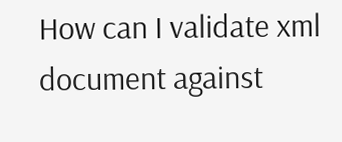How can I validate xml document against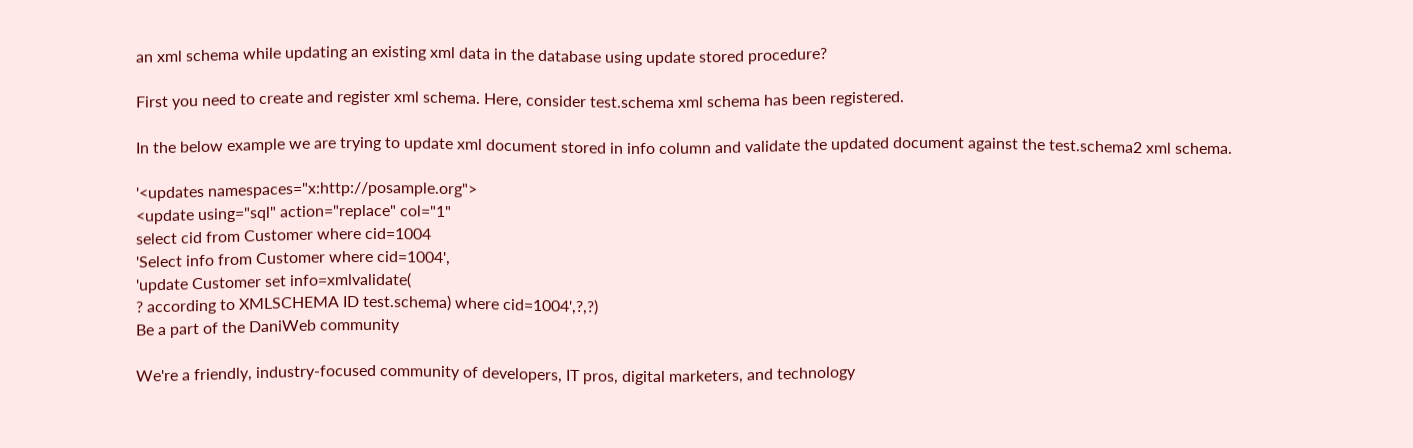an xml schema while updating an existing xml data in the database using update stored procedure?

First you need to create and register xml schema. Here, consider test.schema xml schema has been registered.

In the below example we are trying to update xml document stored in info column and validate the updated document against the test.schema2 xml schema.

'<updates namespaces="x:http://posample.org">
<update using="sql" action="replace" col="1"
select cid from Customer where cid=1004
'Select info from Customer where cid=1004',
'update Customer set info=xmlvalidate(
? according to XMLSCHEMA ID test.schema) where cid=1004',?,?)
Be a part of the DaniWeb community

We're a friendly, industry-focused community of developers, IT pros, digital marketers, and technology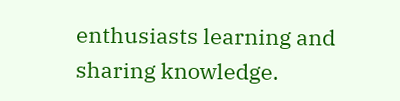enthusiasts learning and sharing knowledge.